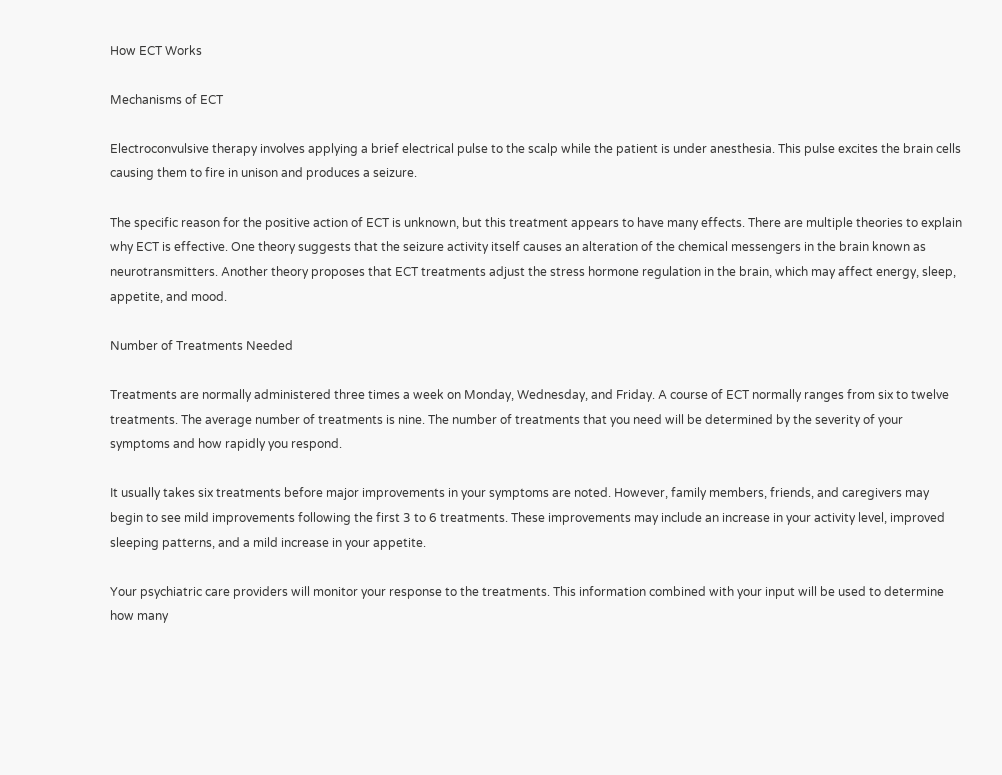How ECT Works

Mechanisms of ECT

Electroconvulsive therapy involves applying a brief electrical pulse to the scalp while the patient is under anesthesia. This pulse excites the brain cells causing them to fire in unison and produces a seizure.

The specific reason for the positive action of ECT is unknown, but this treatment appears to have many effects. There are multiple theories to explain why ECT is effective. One theory suggests that the seizure activity itself causes an alteration of the chemical messengers in the brain known as neurotransmitters. Another theory proposes that ECT treatments adjust the stress hormone regulation in the brain, which may affect energy, sleep, appetite, and mood.

Number of Treatments Needed

Treatments are normally administered three times a week on Monday, Wednesday, and Friday. A course of ECT normally ranges from six to twelve treatments. The average number of treatments is nine. The number of treatments that you need will be determined by the severity of your symptoms and how rapidly you respond.

It usually takes six treatments before major improvements in your symptoms are noted. However, family members, friends, and caregivers may begin to see mild improvements following the first 3 to 6 treatments. These improvements may include an increase in your activity level, improved sleeping patterns, and a mild increase in your appetite.

Your psychiatric care providers will monitor your response to the treatments. This information combined with your input will be used to determine how many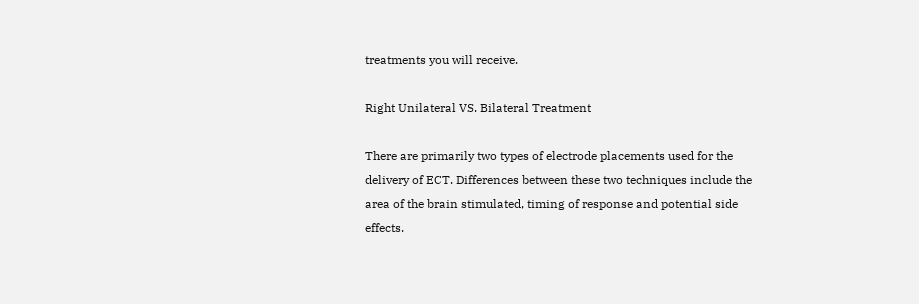treatments you will receive.

Right Unilateral VS. Bilateral Treatment

There are primarily two types of electrode placements used for the delivery of ECT. Differences between these two techniques include the area of the brain stimulated, timing of response and potential side effects.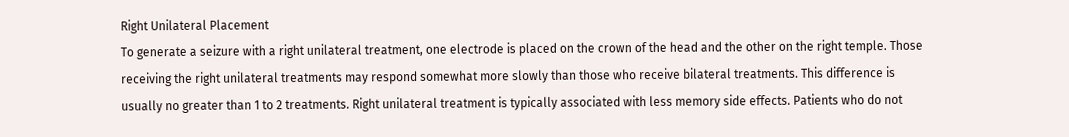Right Unilateral Placement
To generate a seizure with a right unilateral treatment, one electrode is placed on the crown of the head and the other on the right temple. Those receiving the right unilateral treatments may respond somewhat more slowly than those who receive bilateral treatments. This difference is usually no greater than 1 to 2 treatments. Right unilateral treatment is typically associated with less memory side effects. Patients who do not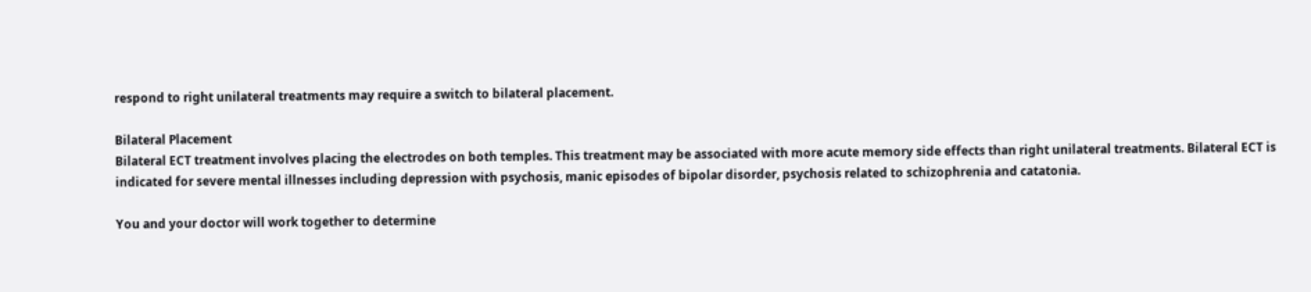respond to right unilateral treatments may require a switch to bilateral placement.

Bilateral Placement
Bilateral ECT treatment involves placing the electrodes on both temples. This treatment may be associated with more acute memory side effects than right unilateral treatments. Bilateral ECT is indicated for severe mental illnesses including depression with psychosis, manic episodes of bipolar disorder, psychosis related to schizophrenia and catatonia.

You and your doctor will work together to determine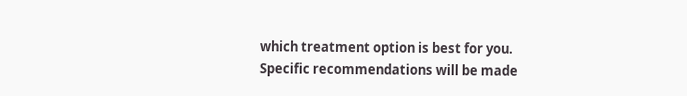which treatment option is best for you. Specific recommendations will be made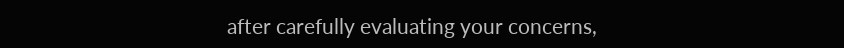after carefully evaluating your concerns,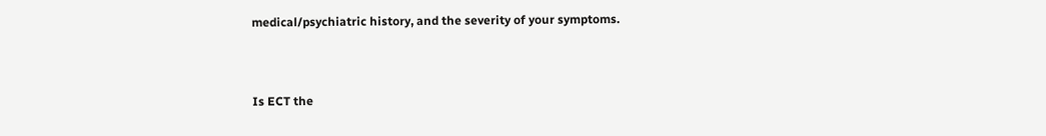medical/psychiatric history, and the severity of your symptoms.



Is ECT the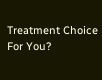Treatment Choice For You?